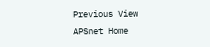Previous View
APSnet Home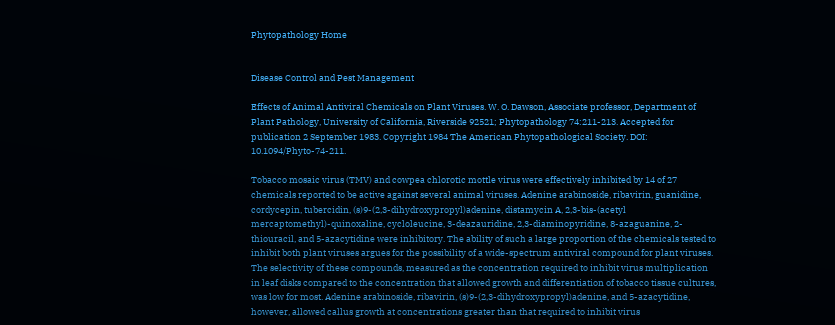Phytopathology Home


Disease Control and Pest Management

Effects of Animal Antiviral Chemicals on Plant Viruses. W. O. Dawson, Associate professor, Department of Plant Pathology, University of California, Riverside 92521; Phytopathology 74:211-213. Accepted for publication 2 September 1983. Copyright 1984 The American Phytopathological Society. DOI: 10.1094/Phyto-74-211.

Tobacco mosaic virus (TMV) and cowpea chlorotic mottle virus were effectively inhibited by 14 of 27 chemicals reported to be active against several animal viruses. Adenine arabinoside, ribavirin, guanidine, cordycepin, tubercidin, (s)9-(2,3-dihydroxypropyl)adenine, distamycin A, 2,3-bis-(acetyl mercaptomethyl)-quinoxaline, cycloleucine, 3-deazauridine, 2,3-diaminopyridine, 8-azaguanine, 2-thiouracil, and 5-azacytidine were inhibitory. The ability of such a large proportion of the chemicals tested to inhibit both plant viruses argues for the possibility of a wide-spectrum antiviral compound for plant viruses. The selectivity of these compounds, measured as the concentration required to inhibit virus multiplication in leaf disks compared to the concentration that allowed growth and differentiation of tobacco tissue cultures, was low for most. Adenine arabinoside, ribavirin, (s)9-(2,3-dihydroxypropyl)adenine, and 5-azacytidine, however, allowed callus growth at concentrations greater than that required to inhibit virus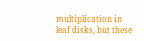multiplication in leaf disks, but these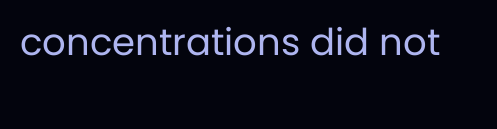concentrations did not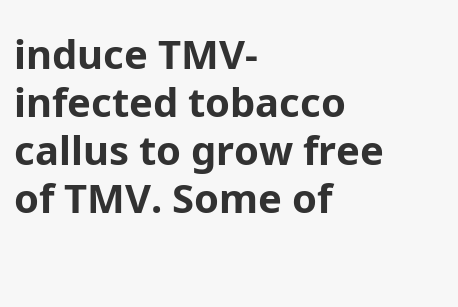induce TMV-infected tobacco callus to grow free of TMV. Some of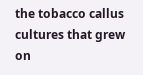the tobacco callus cultures that grew on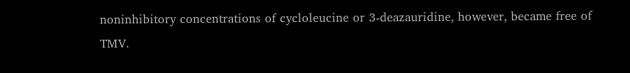noninhibitory concentrations of cycloleucine or 3-deazauridine, however, became free of TMV.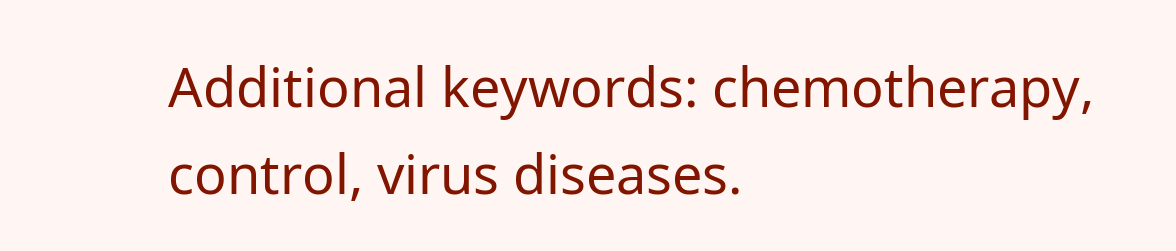Additional keywords: chemotherapy, control, virus diseases.